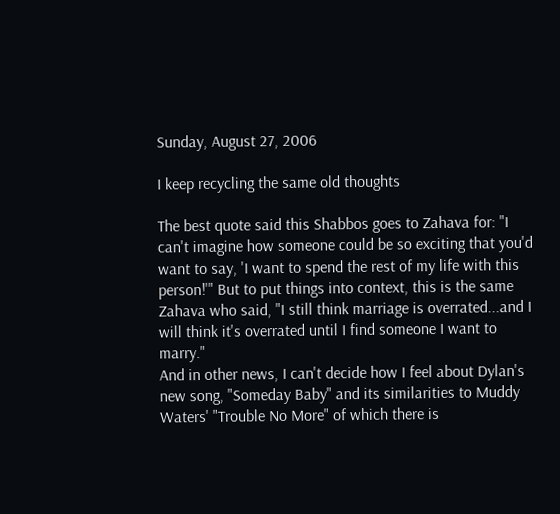Sunday, August 27, 2006

I keep recycling the same old thoughts

The best quote said this Shabbos goes to Zahava for: "I can't imagine how someone could be so exciting that you'd want to say, 'I want to spend the rest of my life with this person!'" But to put things into context, this is the same Zahava who said, "I still think marriage is overrated...and I will think it's overrated until I find someone I want to marry."
And in other news, I can't decide how I feel about Dylan's new song, "Someday Baby" and its similarities to Muddy Waters' "Trouble No More" of which there is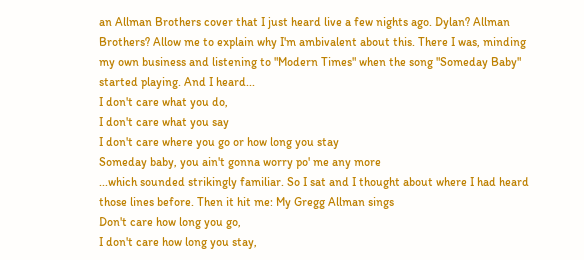an Allman Brothers cover that I just heard live a few nights ago. Dylan? Allman Brothers? Allow me to explain why I'm ambivalent about this. There I was, minding my own business and listening to "Modern Times" when the song "Someday Baby" started playing. And I heard...
I don't care what you do,
I don't care what you say
I don't care where you go or how long you stay
Someday baby, you ain't gonna worry po' me any more
...which sounded strikingly familiar. So I sat and I thought about where I had heard those lines before. Then it hit me: My Gregg Allman sings
Don't care how long you go,
I don't care how long you stay,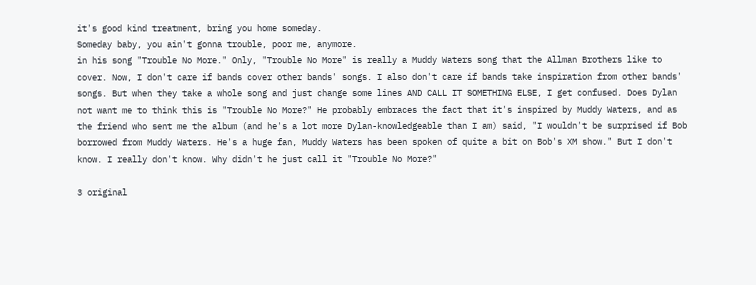it's good kind treatment, bring you home someday.
Someday baby, you ain't gonna trouble, poor me, anymore.
in his song "Trouble No More." Only, "Trouble No More" is really a Muddy Waters song that the Allman Brothers like to cover. Now, I don't care if bands cover other bands' songs. I also don't care if bands take inspiration from other bands' songs. But when they take a whole song and just change some lines AND CALL IT SOMETHING ELSE, I get confused. Does Dylan not want me to think this is "Trouble No More?" He probably embraces the fact that it's inspired by Muddy Waters, and as the friend who sent me the album (and he's a lot more Dylan-knowledgeable than I am) said, "I wouldn't be surprised if Bob borrowed from Muddy Waters. He's a huge fan, Muddy Waters has been spoken of quite a bit on Bob's XM show." But I don't know. I really don't know. Why didn't he just call it "Trouble No More?"

3 original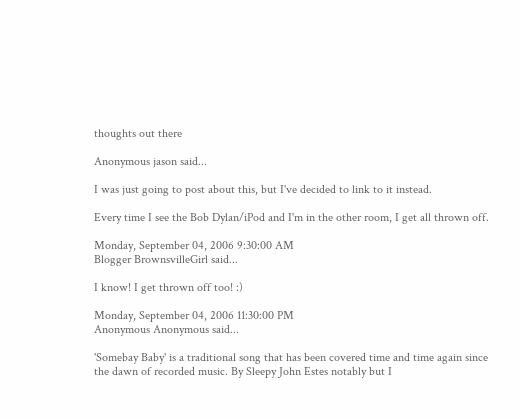thoughts out there

Anonymous jason said...

I was just going to post about this, but I've decided to link to it instead.

Every time I see the Bob Dylan/iPod and I'm in the other room, I get all thrown off.

Monday, September 04, 2006 9:30:00 AM
Blogger BrownsvilleGirl said...

I know! I get thrown off too! :)

Monday, September 04, 2006 11:30:00 PM
Anonymous Anonymous said...

'Somebay Baby' is a traditional song that has been covered time and time again since the dawn of recorded music. By Sleepy John Estes notably but I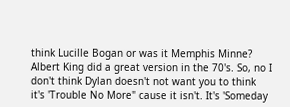think Lucille Bogan or was it Memphis Minne? Albert King did a great version in the 70's. So, no I don't think Dylan doesn't not want you to think it's 'Trouble No More" cause it isn't. It's 'Someday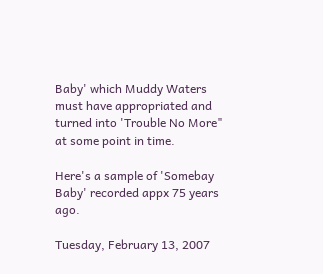Baby' which Muddy Waters must have appropriated and turned into 'Trouble No More" at some point in time.

Here's a sample of 'Somebay Baby' recorded appx 75 years ago.

Tuesday, February 13, 2007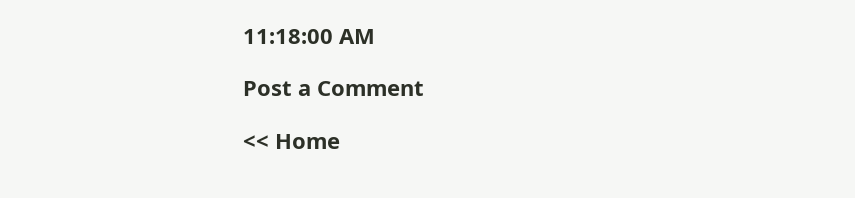11:18:00 AM

Post a Comment

<< Home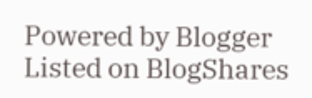Powered by Blogger Listed on BlogShares